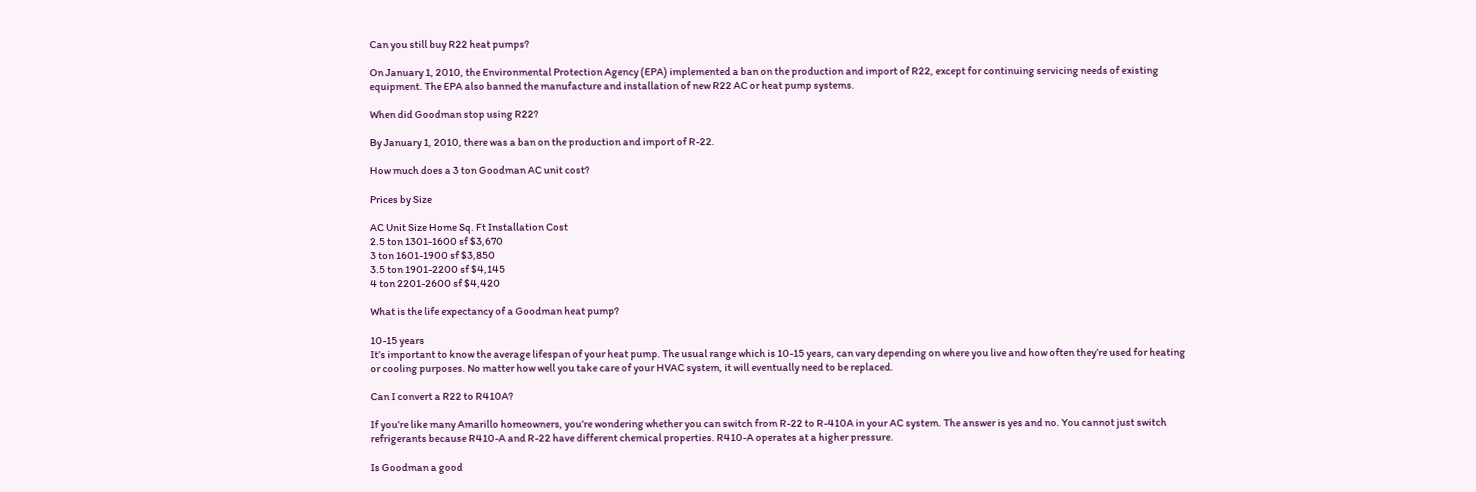Can you still buy R22 heat pumps?

On January 1, 2010, the Environmental Protection Agency (EPA) implemented a ban on the production and import of R22, except for continuing servicing needs of existing equipment. The EPA also banned the manufacture and installation of new R22 AC or heat pump systems.

When did Goodman stop using R22?

By January 1, 2010, there was a ban on the production and import of R-22.

How much does a 3 ton Goodman AC unit cost?

Prices by Size

AC Unit Size Home Sq. Ft Installation Cost
2.5 ton 1301-1600 sf $3,670
3 ton 1601-1900 sf $3,850
3.5 ton 1901-2200 sf $4,145
4 ton 2201-2600 sf $4,420

What is the life expectancy of a Goodman heat pump?

10-15 years
It’s important to know the average lifespan of your heat pump. The usual range which is 10-15 years, can vary depending on where you live and how often they’re used for heating or cooling purposes. No matter how well you take care of your HVAC system, it will eventually need to be replaced.

Can I convert a R22 to R410A?

If you’re like many Amarillo homeowners, you’re wondering whether you can switch from R-22 to R-410A in your AC system. The answer is yes and no. You cannot just switch refrigerants because R410-A and R-22 have different chemical properties. R410-A operates at a higher pressure.

Is Goodman a good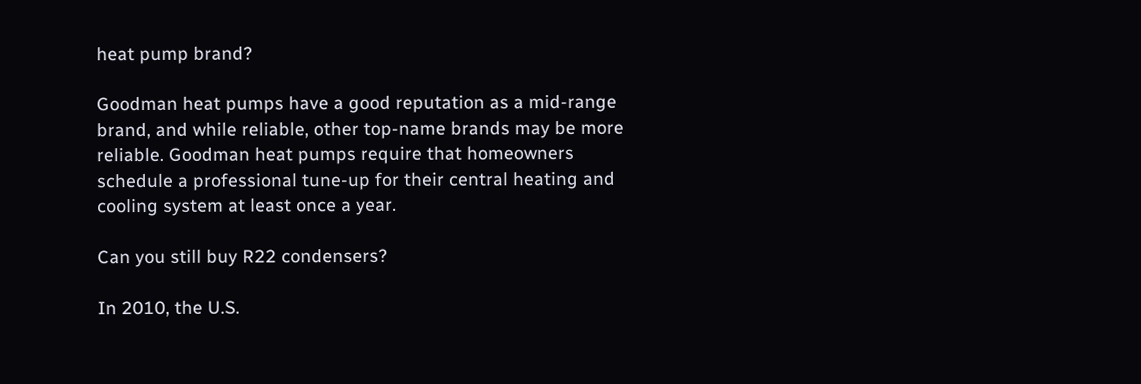heat pump brand?

Goodman heat pumps have a good reputation as a mid-range brand, and while reliable, other top-name brands may be more reliable. Goodman heat pumps require that homeowners schedule a professional tune-up for their central heating and cooling system at least once a year.

Can you still buy R22 condensers?

In 2010, the U.S.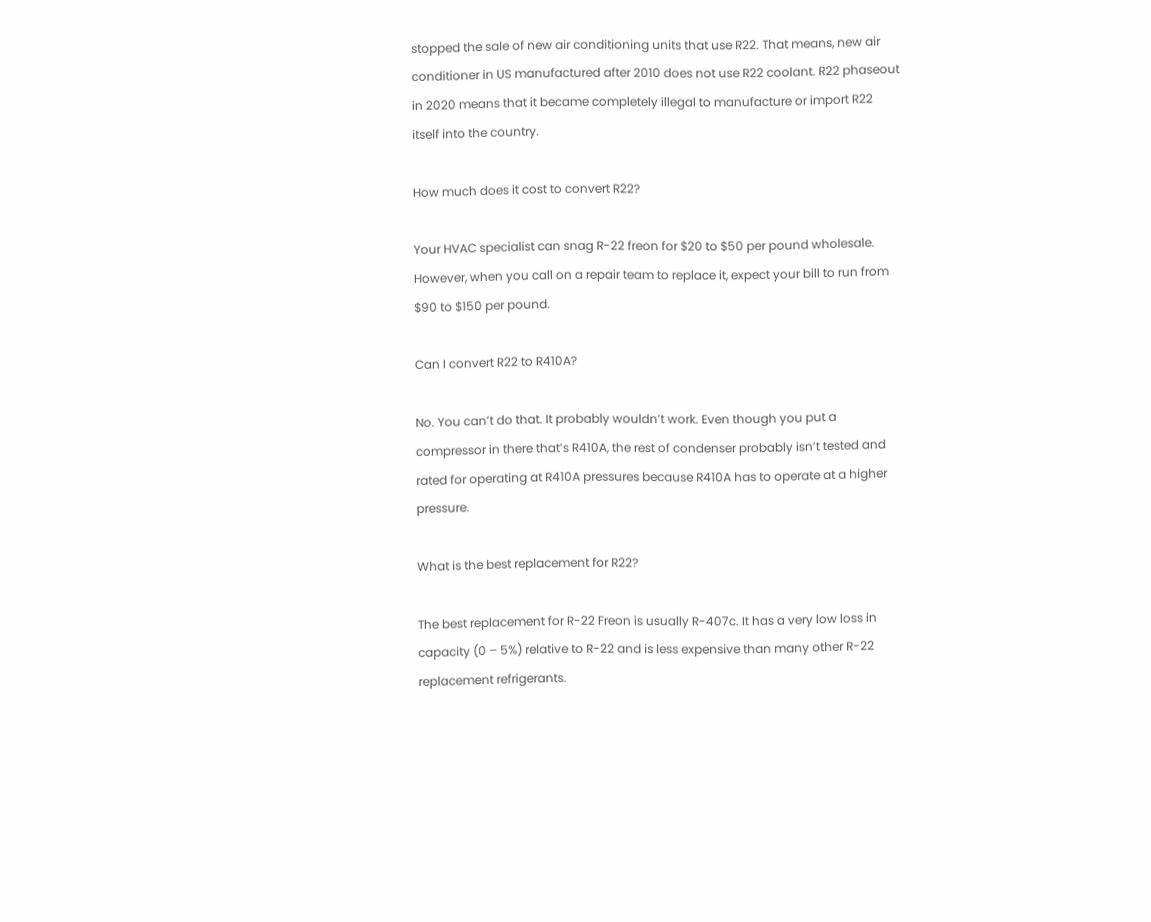stopped the sale of new air conditioning units that use R22. That means, new air conditioner in US manufactured after 2010 does not use R22 coolant. R22 phaseout in 2020 means that it became completely illegal to manufacture or import R22 itself into the country.

How much does it cost to convert R22?

Your HVAC specialist can snag R-22 freon for $20 to $50 per pound wholesale. However, when you call on a repair team to replace it, expect your bill to run from $90 to $150 per pound.

Can I convert R22 to R410A?

No. You can’t do that. It probably wouldn’t work. Even though you put a compressor in there that’s R410A, the rest of condenser probably isn’t tested and rated for operating at R410A pressures because R410A has to operate at a higher pressure.

What is the best replacement for R22?

The best replacement for R-22 Freon is usually R-407c. It has a very low loss in capacity (0 – 5%) relative to R-22 and is less expensive than many other R-22 replacement refrigerants.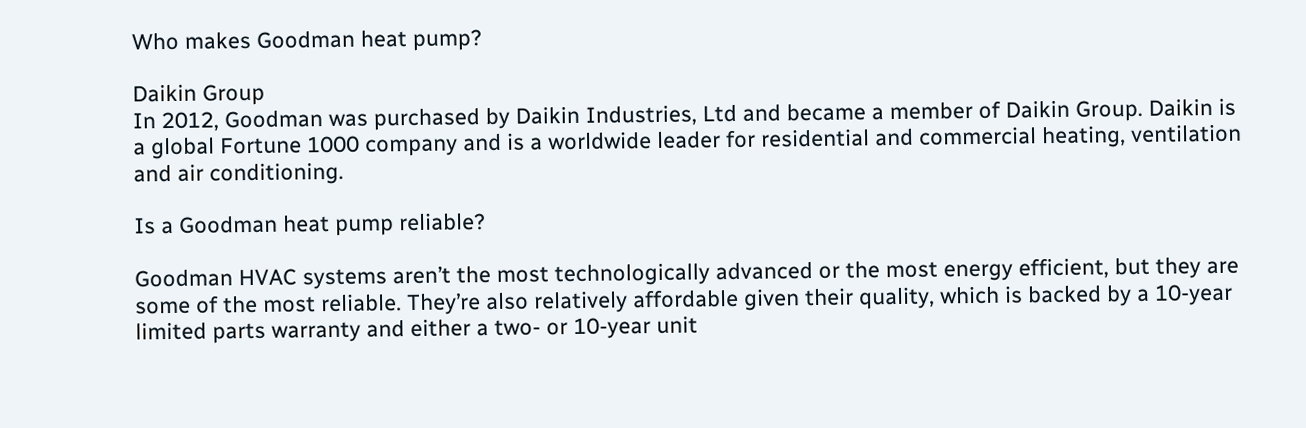Who makes Goodman heat pump?

Daikin Group
In 2012, Goodman was purchased by Daikin Industries, Ltd and became a member of Daikin Group. Daikin is a global Fortune 1000 company and is a worldwide leader for residential and commercial heating, ventilation and air conditioning.

Is a Goodman heat pump reliable?

Goodman HVAC systems aren’t the most technologically advanced or the most energy efficient, but they are some of the most reliable. They’re also relatively affordable given their quality, which is backed by a 10-year limited parts warranty and either a two- or 10-year unit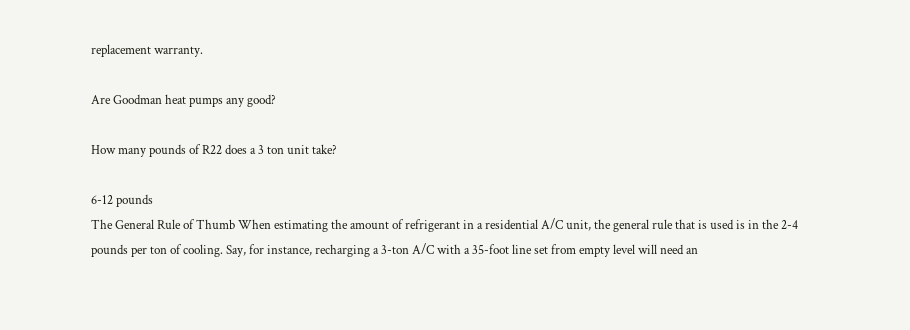replacement warranty.

Are Goodman heat pumps any good?

How many pounds of R22 does a 3 ton unit take?

6-12 pounds
The General Rule of Thumb When estimating the amount of refrigerant in a residential A/C unit, the general rule that is used is in the 2-4 pounds per ton of cooling. Say, for instance, recharging a 3-ton A/C with a 35-foot line set from empty level will need an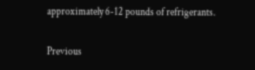approximately 6-12 pounds of refrigerants.

Previous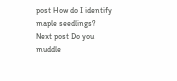post How do I identify maple seedlings?
Next post Do you muddle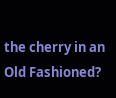the cherry in an Old Fashioned?